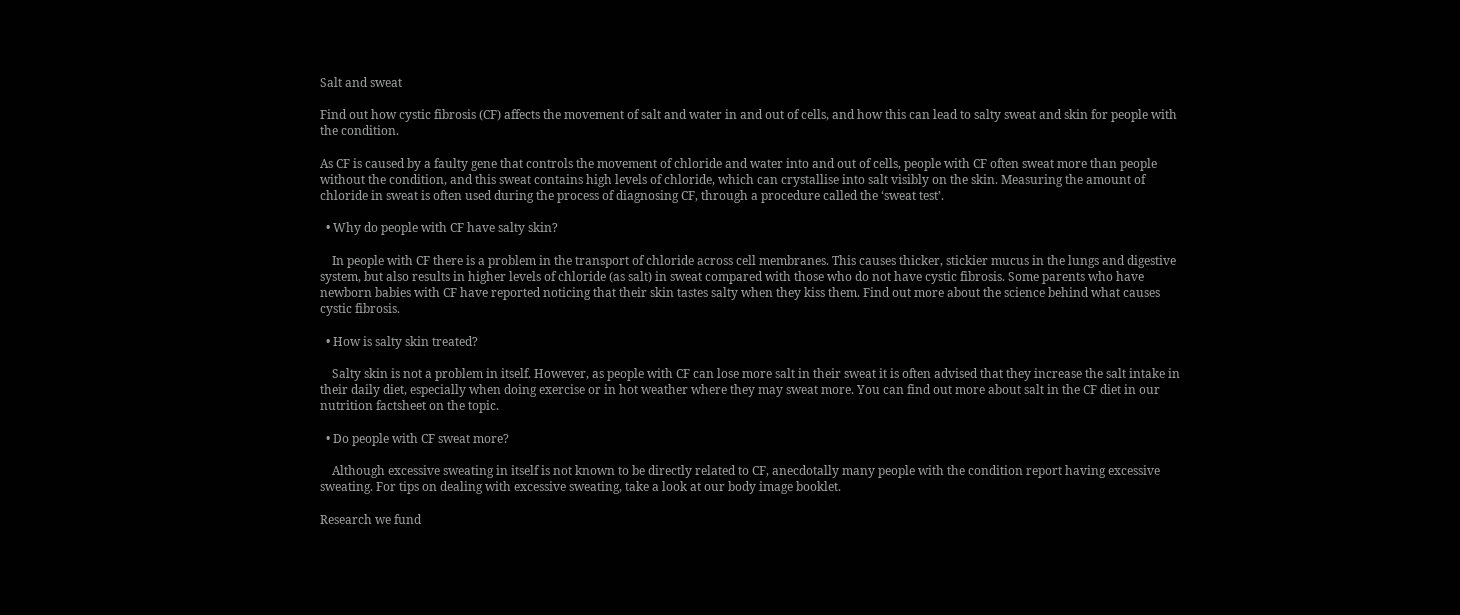Salt and sweat

Find out how cystic fibrosis (CF) affects the movement of salt and water in and out of cells, and how this can lead to salty sweat and skin for people with the condition.

As CF is caused by a faulty gene that controls the movement of chloride and water into and out of cells, people with CF often sweat more than people without the condition, and this sweat contains high levels of chloride, which can crystallise into salt visibly on the skin. Measuring the amount of chloride in sweat is often used during the process of diagnosing CF, through a procedure called the ‘sweat test’.

  • Why do people with CF have salty skin?

    In people with CF there is a problem in the transport of chloride across cell membranes. This causes thicker, stickier mucus in the lungs and digestive system, but also results in higher levels of chloride (as salt) in sweat compared with those who do not have cystic fibrosis. Some parents who have newborn babies with CF have reported noticing that their skin tastes salty when they kiss them. Find out more about the science behind what causes cystic fibrosis.

  • How is salty skin treated?

    Salty skin is not a problem in itself. However, as people with CF can lose more salt in their sweat it is often advised that they increase the salt intake in their daily diet, especially when doing exercise or in hot weather where they may sweat more. You can find out more about salt in the CF diet in our nutrition factsheet on the topic.

  • Do people with CF sweat more?

    Although excessive sweating in itself is not known to be directly related to CF, anecdotally many people with the condition report having excessive sweating. For tips on dealing with excessive sweating, take a look at our body image booklet.

Research we fund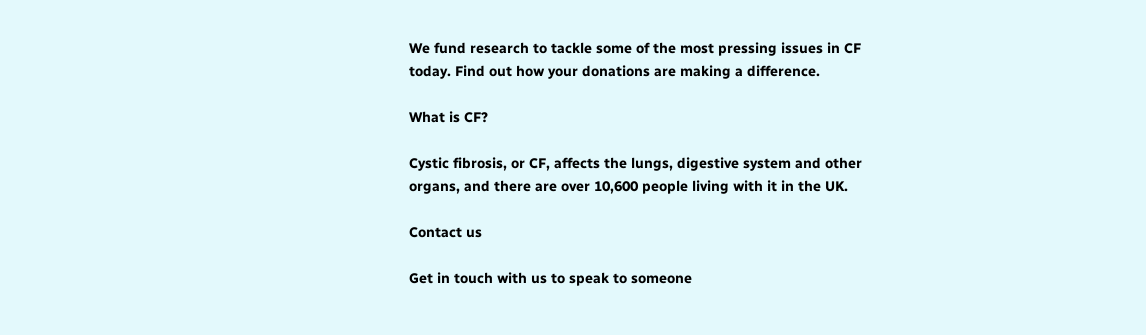We fund research to tackle some of the most pressing issues in CF today. Find out how your donations are making a difference.

What is CF?

Cystic fibrosis, or CF, affects the lungs, digestive system and other organs, and there are over 10,600 people living with it in the UK.

Contact us

Get in touch with us to speak to someone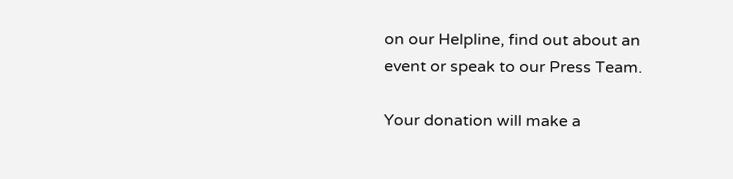on our Helpline, find out about an event or speak to our Press Team.

Your donation will make a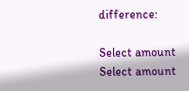difference:

Select amount
Select amount